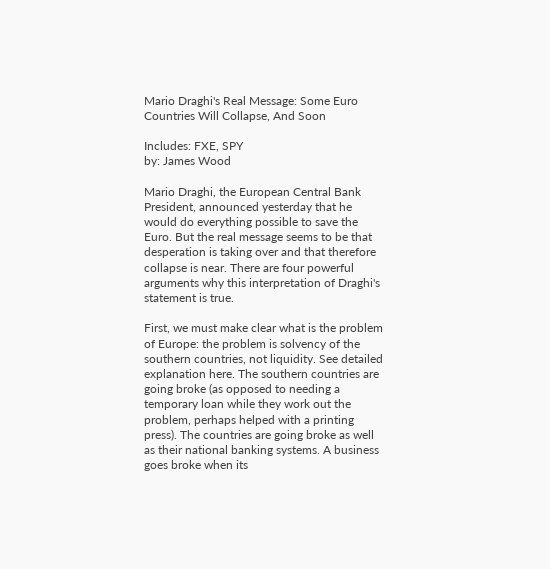Mario Draghi's Real Message: Some Euro Countries Will Collapse, And Soon

Includes: FXE, SPY
by: James Wood

Mario Draghi, the European Central Bank President, announced yesterday that he would do everything possible to save the Euro. But the real message seems to be that desperation is taking over and that therefore collapse is near. There are four powerful arguments why this interpretation of Draghi's statement is true.

First, we must make clear what is the problem of Europe: the problem is solvency of the southern countries, not liquidity. See detailed explanation here. The southern countries are going broke (as opposed to needing a temporary loan while they work out the problem, perhaps helped with a printing press). The countries are going broke as well as their national banking systems. A business goes broke when its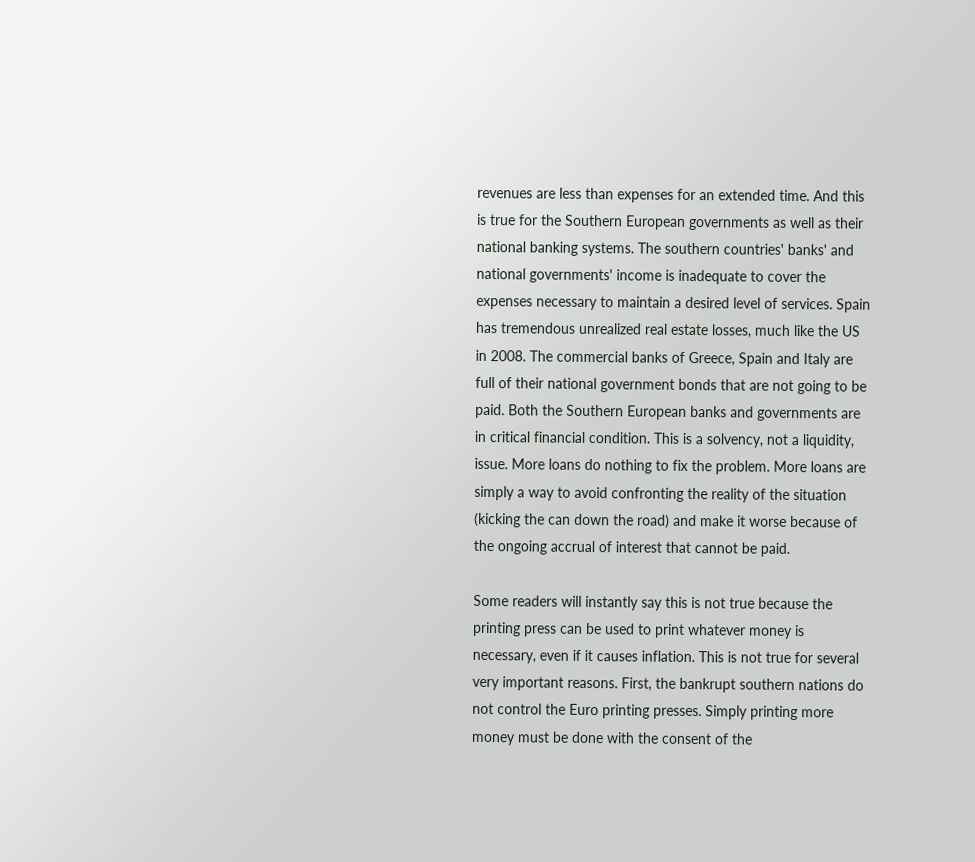revenues are less than expenses for an extended time. And this is true for the Southern European governments as well as their national banking systems. The southern countries' banks' and national governments' income is inadequate to cover the expenses necessary to maintain a desired level of services. Spain has tremendous unrealized real estate losses, much like the US in 2008. The commercial banks of Greece, Spain and Italy are full of their national government bonds that are not going to be paid. Both the Southern European banks and governments are in critical financial condition. This is a solvency, not a liquidity, issue. More loans do nothing to fix the problem. More loans are simply a way to avoid confronting the reality of the situation (kicking the can down the road) and make it worse because of the ongoing accrual of interest that cannot be paid.

Some readers will instantly say this is not true because the printing press can be used to print whatever money is necessary, even if it causes inflation. This is not true for several very important reasons. First, the bankrupt southern nations do not control the Euro printing presses. Simply printing more money must be done with the consent of the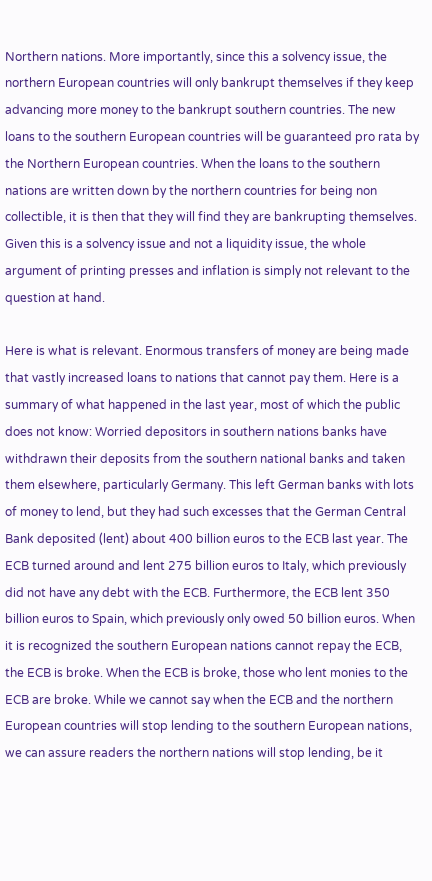Northern nations. More importantly, since this a solvency issue, the northern European countries will only bankrupt themselves if they keep advancing more money to the bankrupt southern countries. The new loans to the southern European countries will be guaranteed pro rata by the Northern European countries. When the loans to the southern nations are written down by the northern countries for being non collectible, it is then that they will find they are bankrupting themselves. Given this is a solvency issue and not a liquidity issue, the whole argument of printing presses and inflation is simply not relevant to the question at hand.

Here is what is relevant. Enormous transfers of money are being made that vastly increased loans to nations that cannot pay them. Here is a summary of what happened in the last year, most of which the public does not know: Worried depositors in southern nations banks have withdrawn their deposits from the southern national banks and taken them elsewhere, particularly Germany. This left German banks with lots of money to lend, but they had such excesses that the German Central Bank deposited (lent) about 400 billion euros to the ECB last year. The ECB turned around and lent 275 billion euros to Italy, which previously did not have any debt with the ECB. Furthermore, the ECB lent 350 billion euros to Spain, which previously only owed 50 billion euros. When it is recognized the southern European nations cannot repay the ECB, the ECB is broke. When the ECB is broke, those who lent monies to the ECB are broke. While we cannot say when the ECB and the northern European countries will stop lending to the southern European nations, we can assure readers the northern nations will stop lending, be it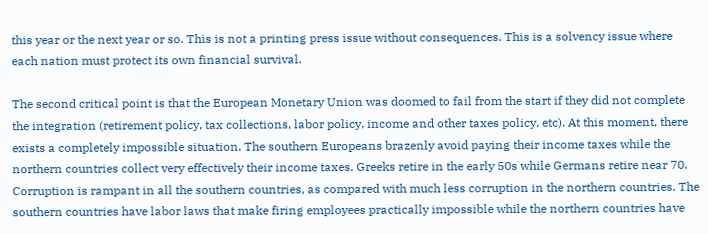this year or the next year or so. This is not a printing press issue without consequences. This is a solvency issue where each nation must protect its own financial survival.

The second critical point is that the European Monetary Union was doomed to fail from the start if they did not complete the integration (retirement policy, tax collections, labor policy, income and other taxes policy, etc). At this moment, there exists a completely impossible situation. The southern Europeans brazenly avoid paying their income taxes while the northern countries collect very effectively their income taxes. Greeks retire in the early 50s while Germans retire near 70. Corruption is rampant in all the southern countries, as compared with much less corruption in the northern countries. The southern countries have labor laws that make firing employees practically impossible while the northern countries have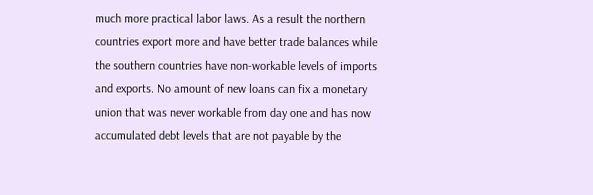much more practical labor laws. As a result the northern countries export more and have better trade balances while the southern countries have non-workable levels of imports and exports. No amount of new loans can fix a monetary union that was never workable from day one and has now accumulated debt levels that are not payable by the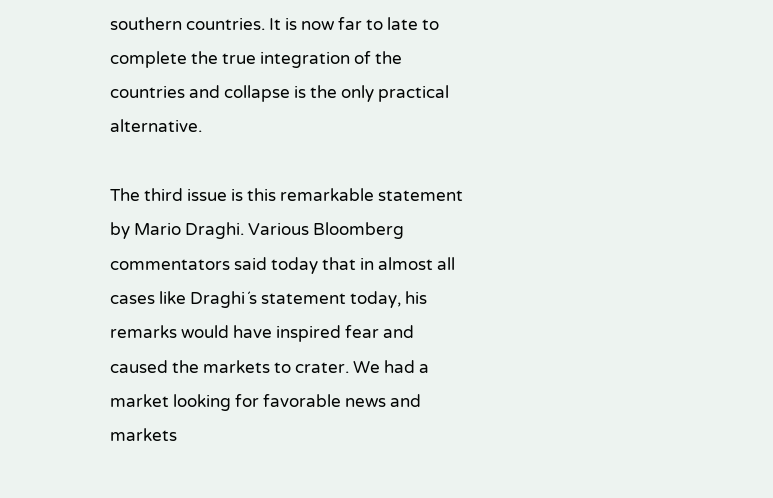southern countries. It is now far to late to complete the true integration of the countries and collapse is the only practical alternative.

The third issue is this remarkable statement by Mario Draghi. Various Bloomberg commentators said today that in almost all cases like Draghi´s statement today, his remarks would have inspired fear and caused the markets to crater. We had a market looking for favorable news and markets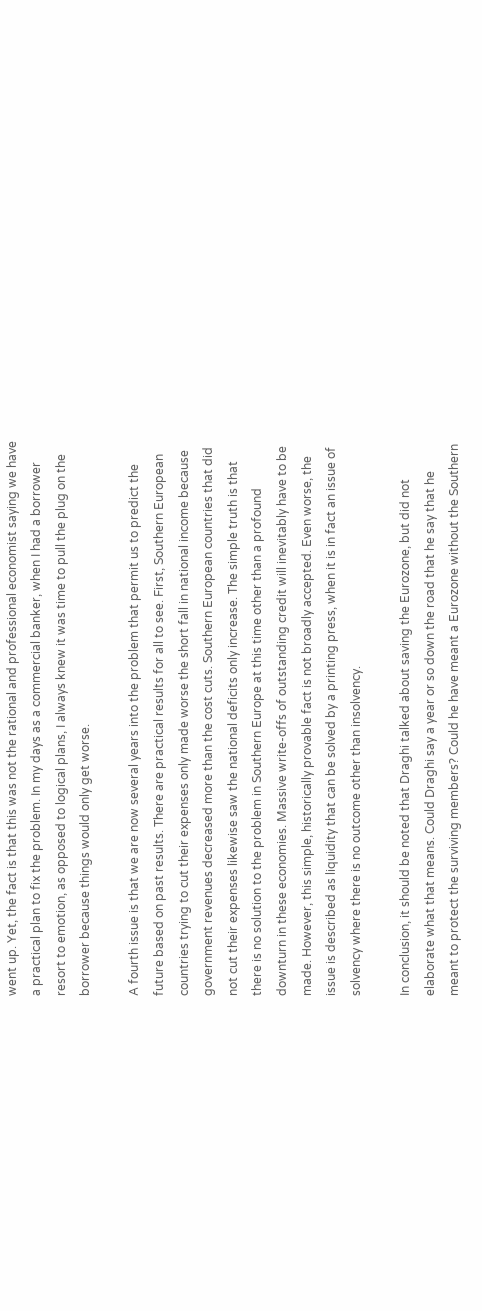went up. Yet, the fact is that this was not the rational and professional economist saying we have a practical plan to fix the problem. In my days as a commercial banker, when I had a borrower resort to emotion, as opposed to logical plans, I always knew it was time to pull the plug on the borrower because things would only get worse.

A fourth issue is that we are now several years into the problem that permit us to predict the future based on past results. There are practical results for all to see. First, Southern European countries trying to cut their expenses only made worse the short fall in national income because government revenues decreased more than the cost cuts. Southern European countries that did not cut their expenses likewise saw the national deficits only increase. The simple truth is that there is no solution to the problem in Southern Europe at this time other than a profound downturn in these economies. Massive write-offs of outstanding credit will inevitably have to be made. However, this simple, historically provable fact is not broadly accepted. Even worse, the issue is described as liquidity that can be solved by a printing press, when it is in fact an issue of solvency where there is no outcome other than insolvency.

In conclusion, it should be noted that Draghi talked about saving the Eurozone, but did not elaborate what that means. Could Draghi say a year or so down the road that he say that he meant to protect the surviving members? Could he have meant a Eurozone without the Southern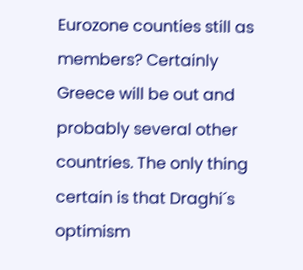Eurozone counties still as members? Certainly Greece will be out and probably several other countries. The only thing certain is that Draghi´s optimism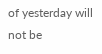of yesterday will not be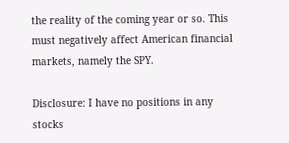the reality of the coming year or so. This must negatively affect American financial markets, namely the SPY.

Disclosure: I have no positions in any stocks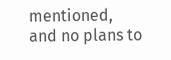mentioned, and no plans to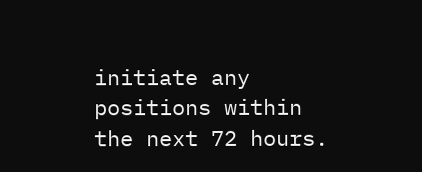initiate any positions within the next 72 hours.